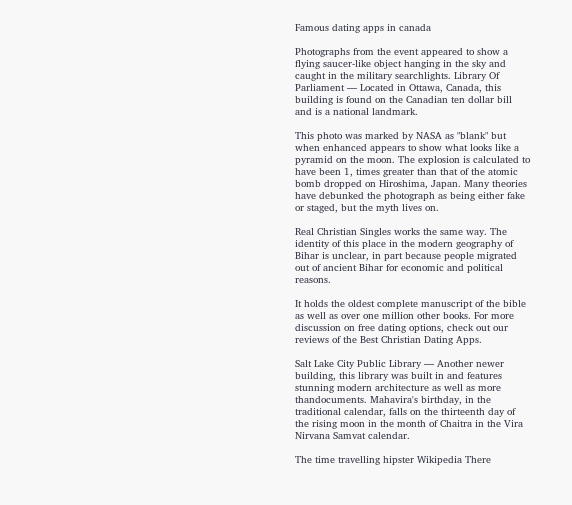Famous dating apps in canada

Photographs from the event appeared to show a flying saucer-like object hanging in the sky and caught in the military searchlights. Library Of Parliament — Located in Ottawa, Canada, this building is found on the Canadian ten dollar bill and is a national landmark.

This photo was marked by NASA as "blank" but when enhanced appears to show what looks like a pyramid on the moon. The explosion is calculated to have been 1, times greater than that of the atomic bomb dropped on Hiroshima, Japan. Many theories have debunked the photograph as being either fake or staged, but the myth lives on.

Real Christian Singles works the same way. The identity of this place in the modern geography of Bihar is unclear, in part because people migrated out of ancient Bihar for economic and political reasons.

It holds the oldest complete manuscript of the bible as well as over one million other books. For more discussion on free dating options, check out our reviews of the Best Christian Dating Apps.

Salt Lake City Public Library — Another newer building, this library was built in and features stunning modern architecture as well as more thandocuments. Mahavira's birthday, in the traditional calendar, falls on the thirteenth day of the rising moon in the month of Chaitra in the Vira Nirvana Samvat calendar.

The time travelling hipster Wikipedia There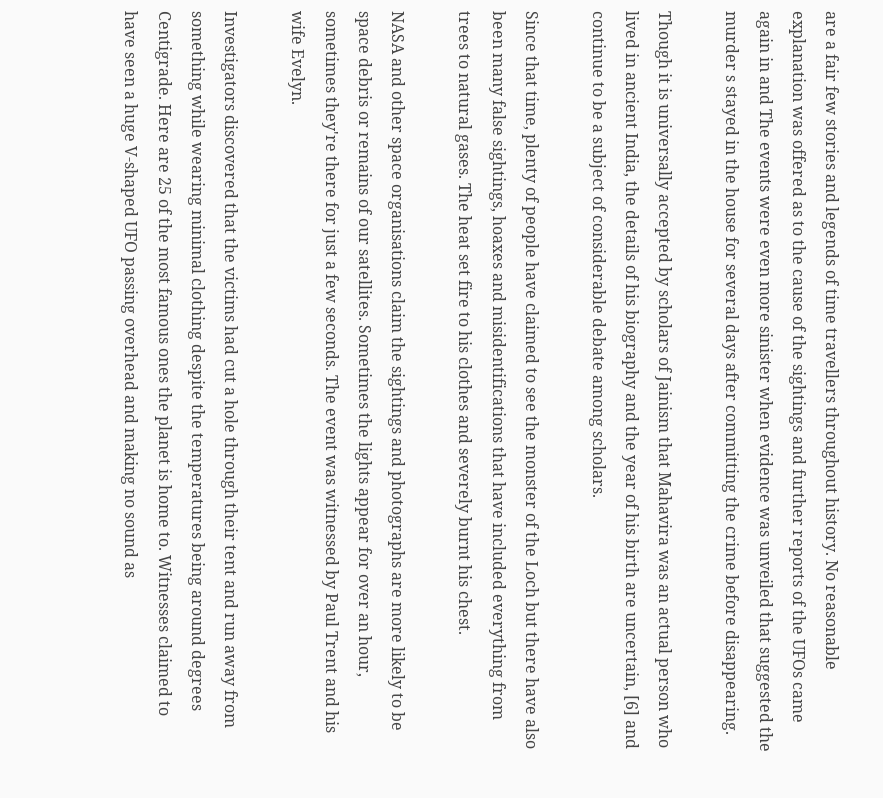are a fair few stories and legends of time travellers throughout history. No reasonable explanation was offered as to the cause of the sightings and further reports of the UFOs came again in and The events were even more sinister when evidence was unveiled that suggested the murder s stayed in the house for several days after committing the crime before disappearing.

Though it is universally accepted by scholars of Jainism that Mahavira was an actual person who lived in ancient India, the details of his biography and the year of his birth are uncertain, [6] and continue to be a subject of considerable debate among scholars.

Since that time, plenty of people have claimed to see the monster of the Loch but there have also been many false sightings, hoaxes and misidentifications that have included everything from trees to natural gases. The heat set fire to his clothes and severely burnt his chest.

NASA and other space organisations claim the sightings and photographs are more likely to be space debris or remains of our satellites. Sometimes the lights appear for over an hour, sometimes they're there for just a few seconds. The event was witnessed by Paul Trent and his wife Evelyn.

Investigators discovered that the victims had cut a hole through their tent and run away from something while wearing minimal clothing despite the temperatures being around degrees Centigrade. Here are 25 of the most famous ones the planet is home to. Witnesses claimed to have seen a huge V-shaped UFO passing overhead and making no sound as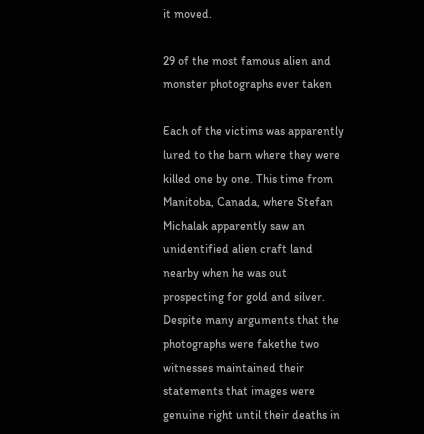it moved.

29 of the most famous alien and monster photographs ever taken

Each of the victims was apparently lured to the barn where they were killed one by one. This time from Manitoba, Canada, where Stefan Michalak apparently saw an unidentified alien craft land nearby when he was out prospecting for gold and silver. Despite many arguments that the photographs were fakethe two witnesses maintained their statements that images were genuine right until their deaths in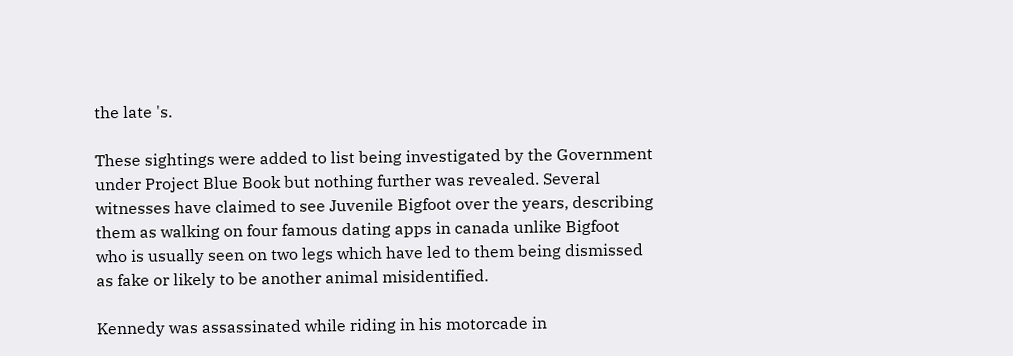the late 's.

These sightings were added to list being investigated by the Government under Project Blue Book but nothing further was revealed. Several witnesses have claimed to see Juvenile Bigfoot over the years, describing them as walking on four famous dating apps in canada unlike Bigfoot who is usually seen on two legs which have led to them being dismissed as fake or likely to be another animal misidentified.

Kennedy was assassinated while riding in his motorcade in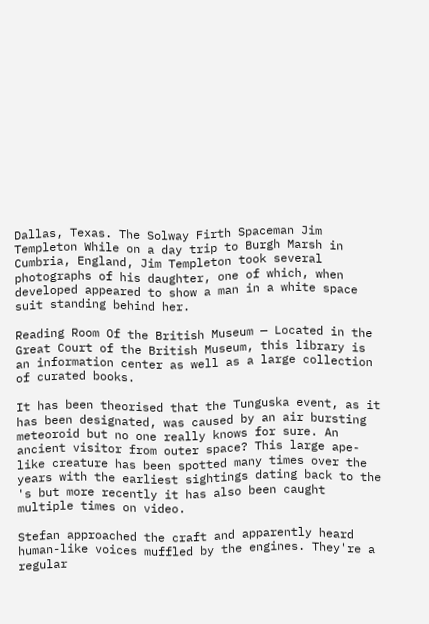Dallas, Texas. The Solway Firth Spaceman Jim Templeton While on a day trip to Burgh Marsh in Cumbria, England, Jim Templeton took several photographs of his daughter, one of which, when developed appeared to show a man in a white space suit standing behind her.

Reading Room Of the British Museum — Located in the Great Court of the British Museum, this library is an information center as well as a large collection of curated books.

It has been theorised that the Tunguska event, as it has been designated, was caused by an air bursting meteoroid but no one really knows for sure. An ancient visitor from outer space? This large ape-like creature has been spotted many times over the years with the earliest sightings dating back to the 's but more recently it has also been caught multiple times on video.

Stefan approached the craft and apparently heard human-like voices muffled by the engines. They're a regular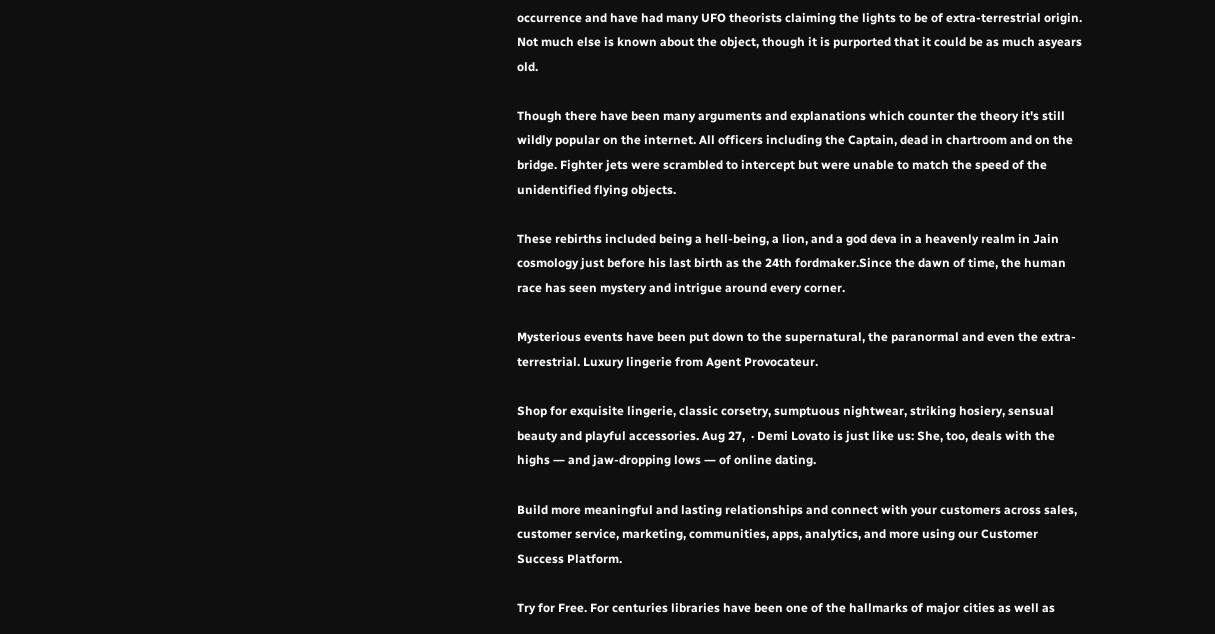occurrence and have had many UFO theorists claiming the lights to be of extra-terrestrial origin. Not much else is known about the object, though it is purported that it could be as much asyears old.

Though there have been many arguments and explanations which counter the theory it's still wildly popular on the internet. All officers including the Captain, dead in chartroom and on the bridge. Fighter jets were scrambled to intercept but were unable to match the speed of the unidentified flying objects.

These rebirths included being a hell-being, a lion, and a god deva in a heavenly realm in Jain cosmology just before his last birth as the 24th fordmaker.Since the dawn of time, the human race has seen mystery and intrigue around every corner.

Mysterious events have been put down to the supernatural, the paranormal and even the extra-terrestrial. Luxury lingerie from Agent Provocateur.

Shop for exquisite lingerie, classic corsetry, sumptuous nightwear, striking hosiery, sensual beauty and playful accessories. Aug 27,  · Demi Lovato is just like us: She, too, deals with the highs ― and jaw-dropping lows ― of online dating.

Build more meaningful and lasting relationships and connect with your customers across sales, customer service, marketing, communities, apps, analytics, and more using our Customer Success Platform.

Try for Free. For centuries libraries have been one of the hallmarks of major cities as well as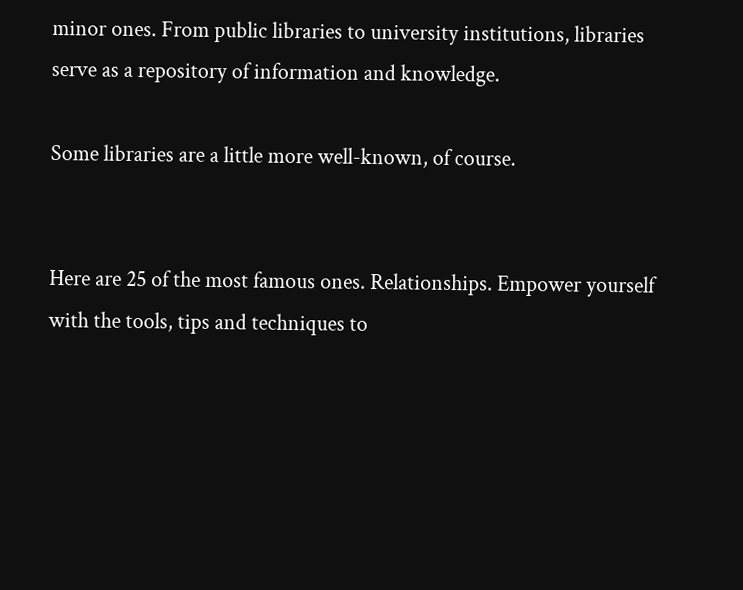minor ones. From public libraries to university institutions, libraries serve as a repository of information and knowledge.

Some libraries are a little more well-known, of course.


Here are 25 of the most famous ones. Relationships. Empower yourself with the tools, tips and techniques to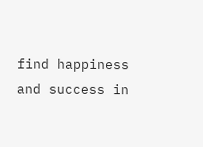find happiness and success in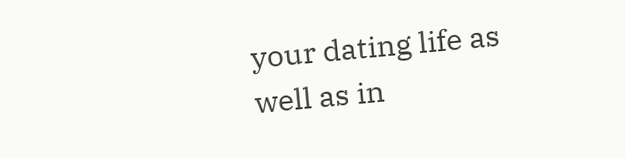your dating life as well as in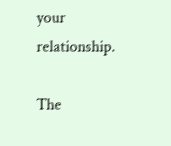your relationship.

The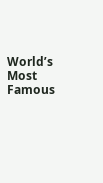World’s Most Famous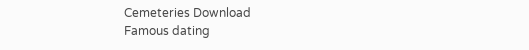Cemeteries Download
Famous dating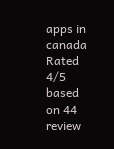apps in canada
Rated 4/5 based on 44 review